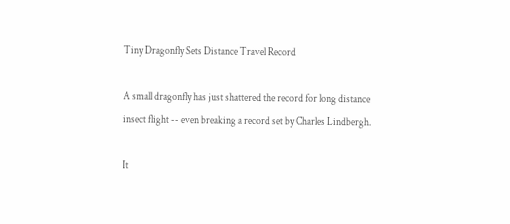Tiny Dragonfly Sets Distance Travel Record

A small dragonfly has just shattered the record for long distance insect flight -- even breaking a record set by Charles Lindbergh.

It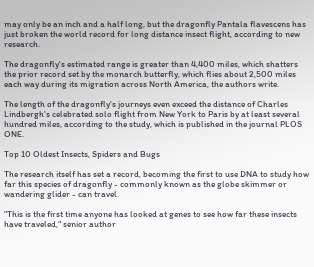may only be an inch and a half long, but the dragonfly Pantala flavescens has just broken the world record for long distance insect flight, according to new research.

The dragonfly's estimated range is greater than 4,400 miles, which shatters the prior record set by the monarch butterfly, which flies about 2,500 miles each way during its migration across North America, the authors write.

The length of the dragonfly's journeys even exceed the distance of Charles Lindbergh's celebrated solo flight from New York to Paris by at least several hundred miles, according to the study, which is published in the journal PLOS ONE.

Top 10 Oldest Insects, Spiders and Bugs

The research itself has set a record, becoming the first to use DNA to study how far this species of dragonfly - commonly known as the globe skimmer or wandering glider - can travel.

"This is the first time anyone has looked at genes to see how far these insects have traveled," senior author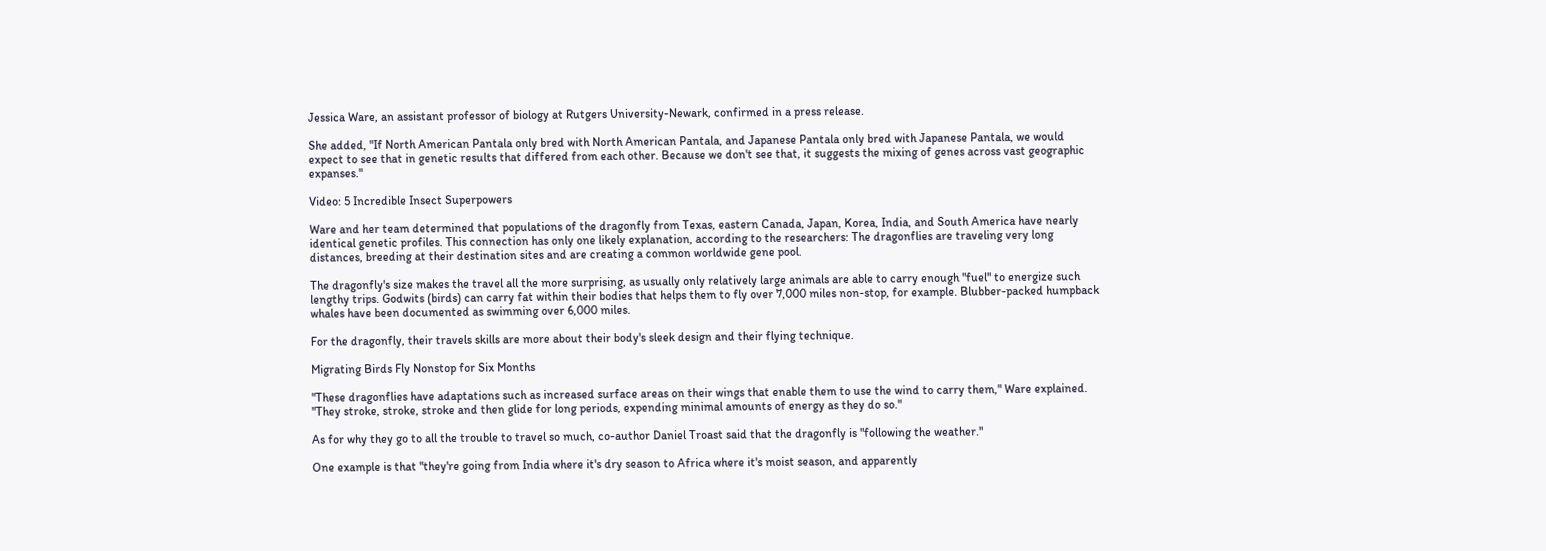Jessica Ware, an assistant professor of biology at Rutgers University-Newark, confirmed in a press release.

She added, "If North American Pantala only bred with North American Pantala, and Japanese Pantala only bred with Japanese Pantala, we would expect to see that in genetic results that differed from each other. Because we don't see that, it suggests the mixing of genes across vast geographic expanses."

Video: 5 Incredible Insect Superpowers

Ware and her team determined that populations of the dragonfly from Texas, eastern Canada, Japan, Korea, India, and South America have nearly identical genetic profiles. This connection has only one likely explanation, according to the researchers: The dragonflies are traveling very long distances, breeding at their destination sites and are creating a common worldwide gene pool.

The dragonfly's size makes the travel all the more surprising, as usually only relatively large animals are able to carry enough "fuel" to energize such lengthy trips. Godwits (birds) can carry fat within their bodies that helps them to fly over 7,000 miles non-stop, for example. Blubber-packed humpback whales have been documented as swimming over 6,000 miles.

For the dragonfly, their travels skills are more about their body's sleek design and their flying technique.

Migrating Birds Fly Nonstop for Six Months

"These dragonflies have adaptations such as increased surface areas on their wings that enable them to use the wind to carry them," Ware explained. "They stroke, stroke, stroke and then glide for long periods, expending minimal amounts of energy as they do so."

As for why they go to all the trouble to travel so much, co-author Daniel Troast said that the dragonfly is "following the weather."

One example is that "they're going from India where it's dry season to Africa where it's moist season, and apparently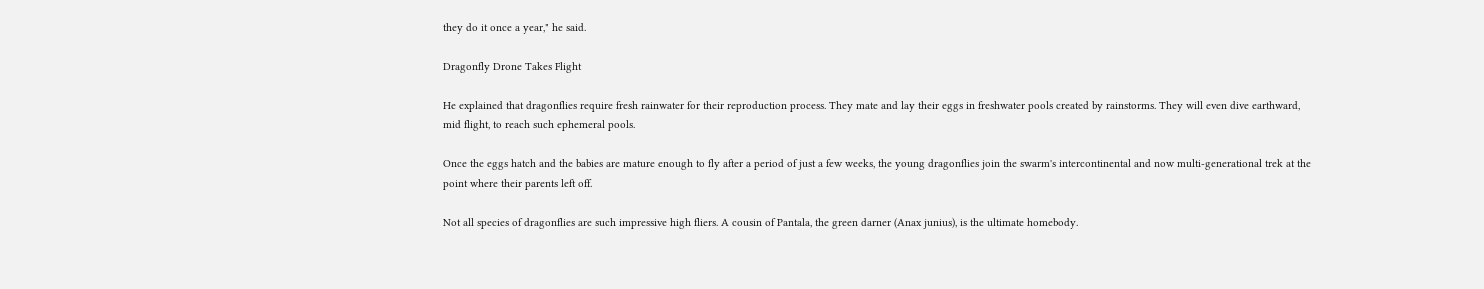they do it once a year," he said.

Dragonfly Drone Takes Flight

He explained that dragonflies require fresh rainwater for their reproduction process. They mate and lay their eggs in freshwater pools created by rainstorms. They will even dive earthward, mid flight, to reach such ephemeral pools.

Once the eggs hatch and the babies are mature enough to fly after a period of just a few weeks, the young dragonflies join the swarm's intercontinental and now multi-generational trek at the point where their parents left off.

Not all species of dragonflies are such impressive high fliers. A cousin of Pantala, the green darner (Anax junius), is the ultimate homebody.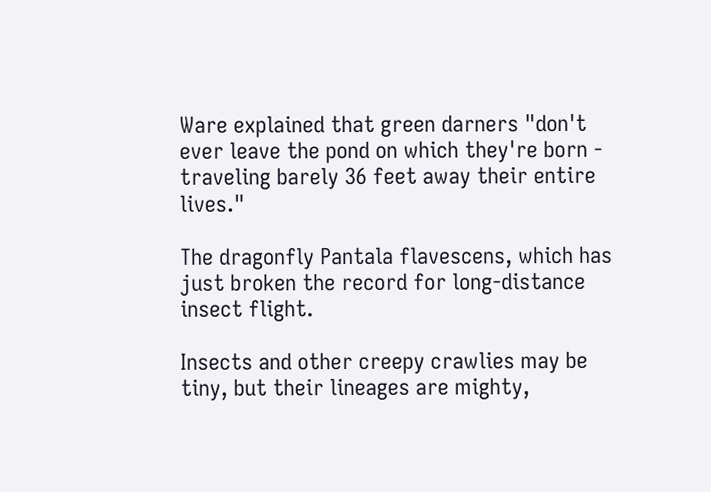Ware explained that green darners "don't ever leave the pond on which they're born - traveling barely 36 feet away their entire lives."

The dragonfly Pantala flavescens, which has just broken the record for long-distance insect flight.

Insects and other creepy crawlies may be tiny, but their lineages are mighty,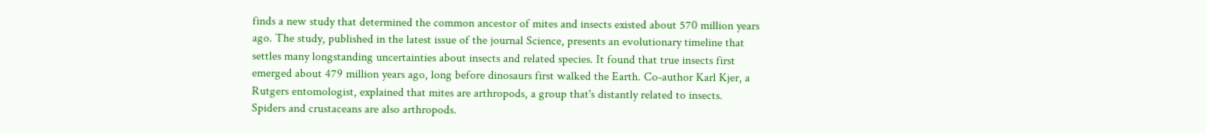finds a new study that determined the common ancestor of mites and insects existed about 570 million years ago. The study, published in the latest issue of the journal Science, presents an evolutionary timeline that settles many longstanding uncertainties about insects and related species. It found that true insects first emerged about 479 million years ago, long before dinosaurs first walked the Earth. Co-author Karl Kjer, a Rutgers entomologist, explained that mites are arthropods, a group that's distantly related to insects. Spiders and crustaceans are also arthropods.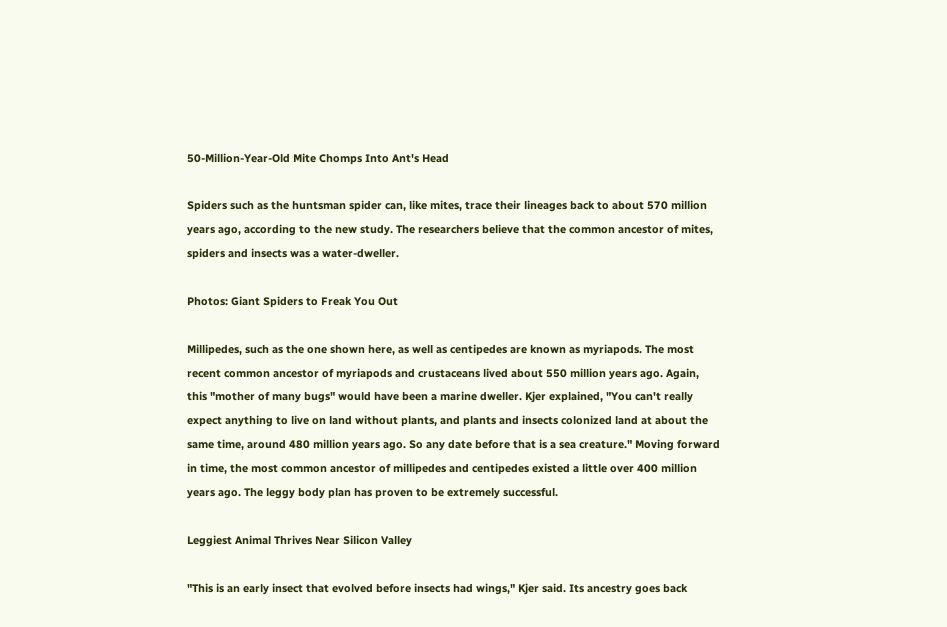50-Million-Year-Old Mite Chomps Into Ant's Head

Spiders such as the huntsman spider can, like mites, trace their lineages back to about 570 million years ago, according to the new study. The researchers believe that the common ancestor of mites, spiders and insects was a water-dweller.

Photos: Giant Spiders to Freak You Out

Millipedes, such as the one shown here, as well as centipedes are known as myriapods. The most recent common ancestor of myriapods and crustaceans lived about 550 million years ago. Again, this "mother of many bugs" would have been a marine dweller. Kjer explained, "You can't really expect anything to live on land without plants, and plants and insects colonized land at about the same time, around 480 million years ago. So any date before that is a sea creature." Moving forward in time, the most common ancestor of millipedes and centipedes existed a little over 400 million years ago. The leggy body plan has proven to be extremely successful.

Leggiest Animal Thrives Near Silicon Valley

"This is an early insect that evolved before insects had wings," Kjer said. Its ancestry goes back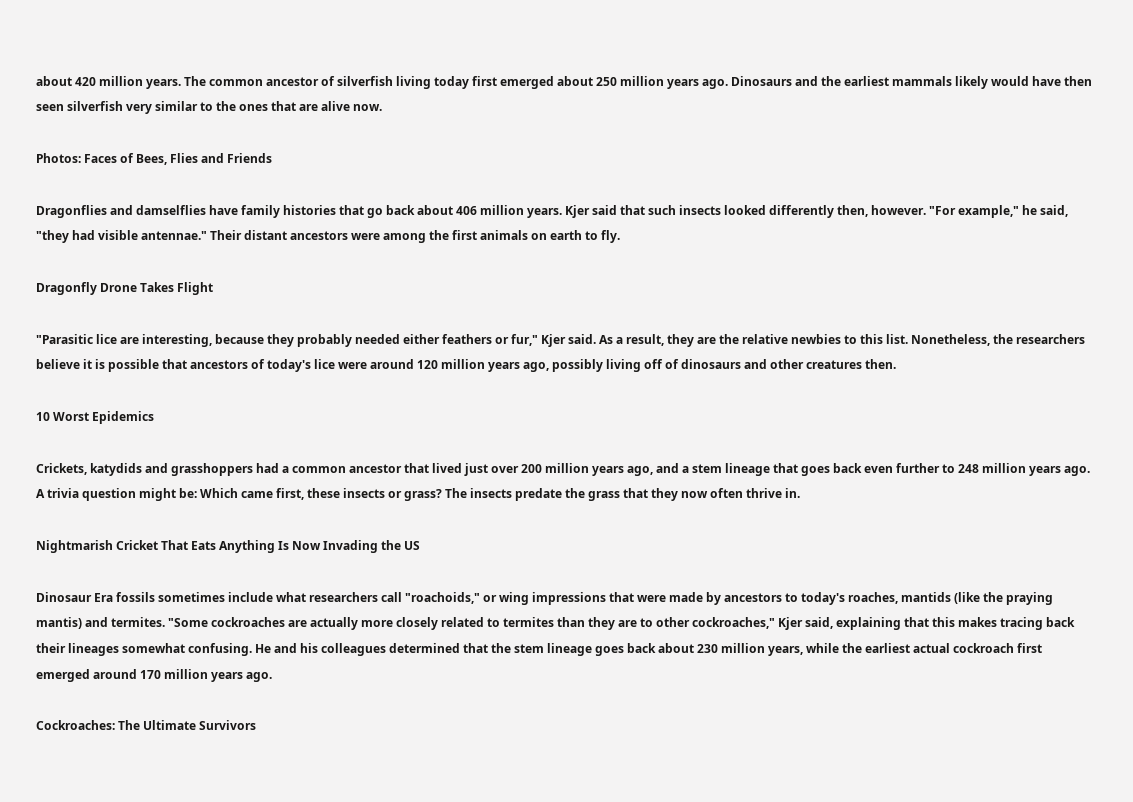about 420 million years. The common ancestor of silverfish living today first emerged about 250 million years ago. Dinosaurs and the earliest mammals likely would have then seen silverfish very similar to the ones that are alive now.

Photos: Faces of Bees, Flies and Friends

Dragonflies and damselflies have family histories that go back about 406 million years. Kjer said that such insects looked differently then, however. "For example," he said, "they had visible antennae." Their distant ancestors were among the first animals on earth to fly.

Dragonfly Drone Takes Flight

"Parasitic lice are interesting, because they probably needed either feathers or fur," Kjer said. As a result, they are the relative newbies to this list. Nonetheless, the researchers believe it is possible that ancestors of today's lice were around 120 million years ago, possibly living off of dinosaurs and other creatures then.

10 Worst Epidemics

Crickets, katydids and grasshoppers had a common ancestor that lived just over 200 million years ago, and a stem lineage that goes back even further to 248 million years ago. A trivia question might be: Which came first, these insects or grass? The insects predate the grass that they now often thrive in.

Nightmarish Cricket That Eats Anything Is Now Invading the US

Dinosaur Era fossils sometimes include what researchers call "roachoids," or wing impressions that were made by ancestors to today's roaches, mantids (like the praying mantis) and termites. "Some cockroaches are actually more closely related to termites than they are to other cockroaches," Kjer said, explaining that this makes tracing back their lineages somewhat confusing. He and his colleagues determined that the stem lineage goes back about 230 million years, while the earliest actual cockroach first emerged around 170 million years ago.

Cockroaches: The Ultimate Survivors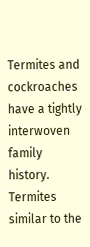Termites and cockroaches have a tightly interwoven family history. Termites similar to the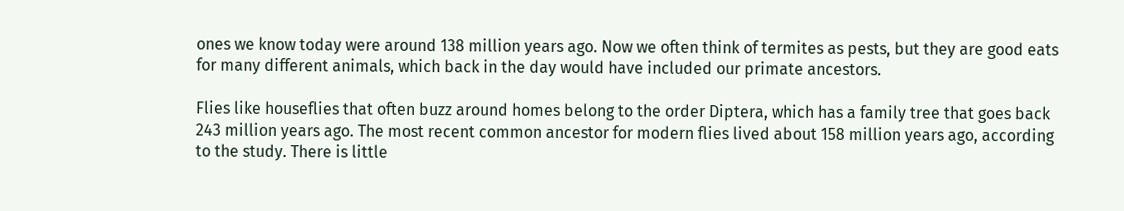ones we know today were around 138 million years ago. Now we often think of termites as pests, but they are good eats for many different animals, which back in the day would have included our primate ancestors.

Flies like houseflies that often buzz around homes belong to the order Diptera, which has a family tree that goes back 243 million years ago. The most recent common ancestor for modern flies lived about 158 million years ago, according to the study. There is little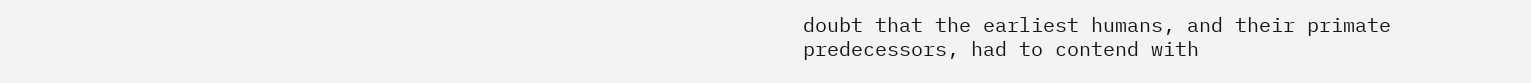doubt that the earliest humans, and their primate predecessors, had to contend with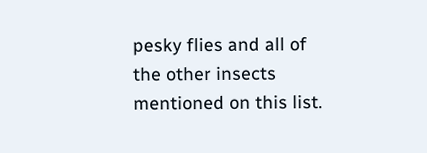pesky flies and all of the other insects mentioned on this list.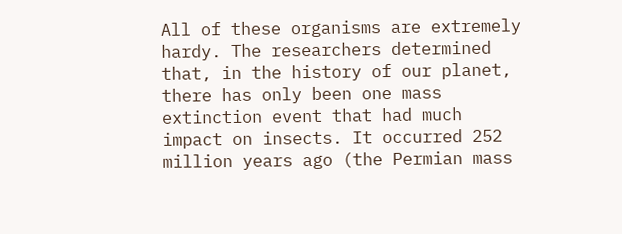All of these organisms are extremely hardy. The researchers determined that, in the history of our planet, there has only been one mass extinction event that had much impact on insects. It occurred 252 million years ago (the Permian mass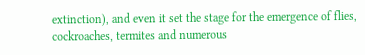extinction), and even it set the stage for the emergence of flies, cockroaches, termites and numerous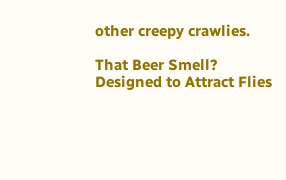other creepy crawlies.

That Beer Smell? Designed to Attract Flies